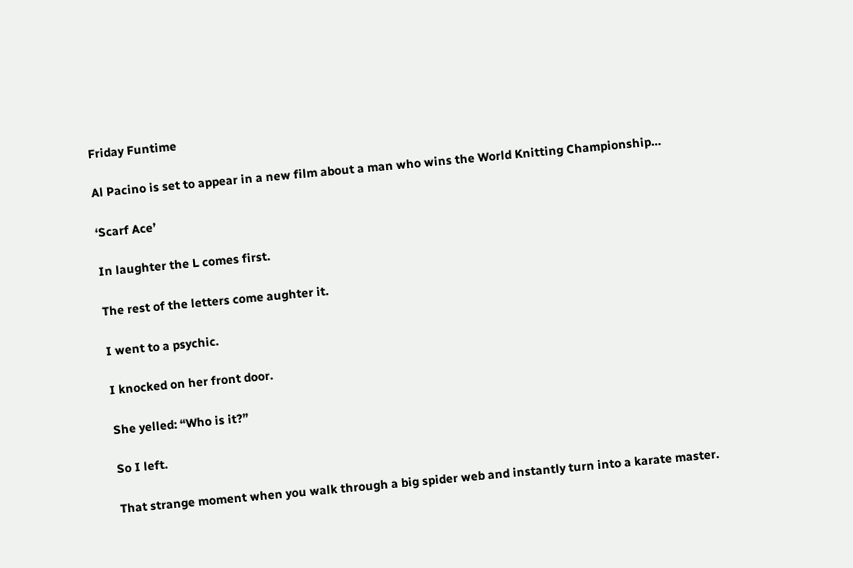Friday Funtime

Al Pacino is set to appear in a new film about a man who wins the World Knitting Championship…

‘Scarf Ace’

In laughter the L comes first.

The rest of the letters come aughter it.

I went to a psychic.

I knocked on her front door.

She yelled: “Who is it?”

So I left.

That strange moment when you walk through a big spider web and instantly turn into a karate master.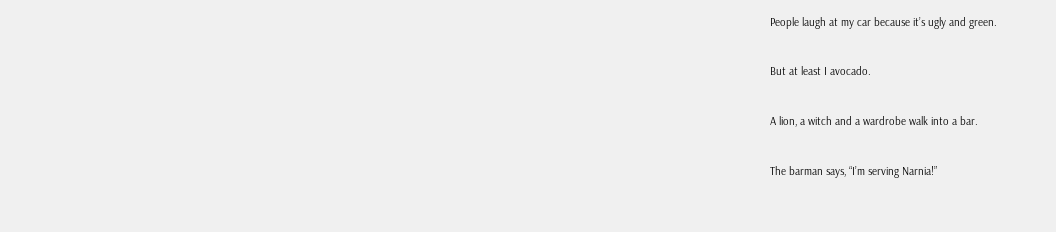People laugh at my car because it’s ugly and green.

But at least I avocado.

A lion, a witch and a wardrobe walk into a bar.

The barman says, “I’m serving Narnia!”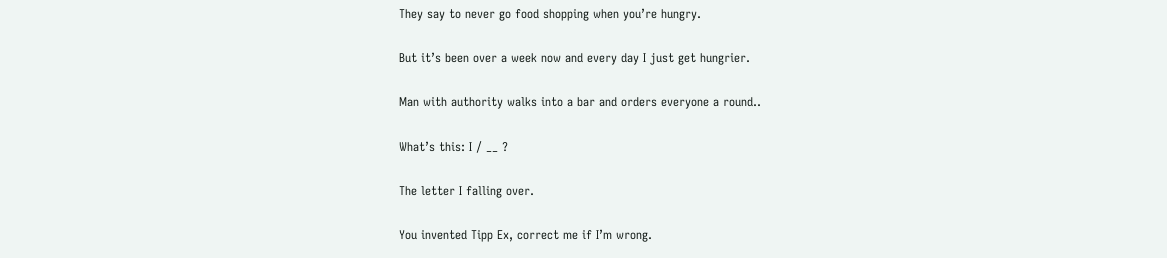They say to never go food shopping when you’re hungry.

But it’s been over a week now and every day I just get hungrier.

Man with authority walks into a bar and orders everyone a round..

What’s this: I / __ ?

The letter I falling over.

You invented Tipp Ex, correct me if I’m wrong.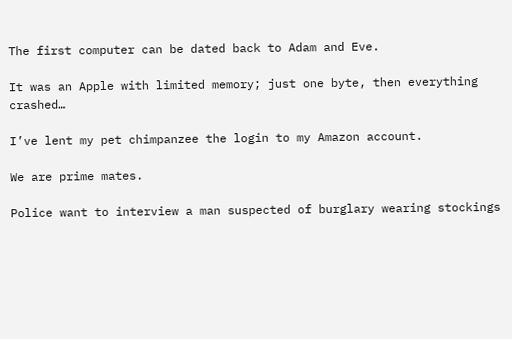The first computer can be dated back to Adam and Eve.

It was an Apple with limited memory; just one byte, then everything crashed…

I’ve lent my pet chimpanzee the login to my Amazon account.

We are prime mates.

Police want to interview a man suspected of burglary wearing stockings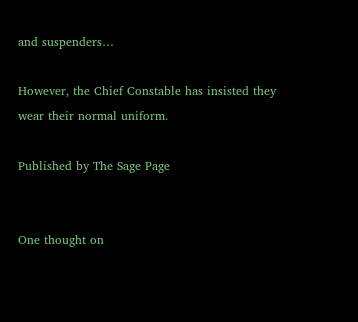and suspenders…

However, the Chief Constable has insisted they wear their normal uniform.

Published by The Sage Page


One thought on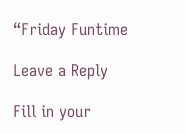“Friday Funtime

Leave a Reply

Fill in your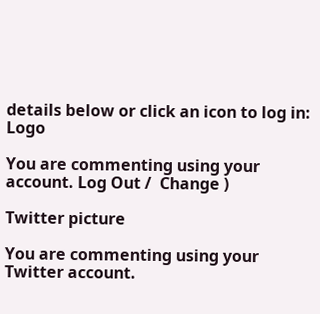details below or click an icon to log in: Logo

You are commenting using your account. Log Out /  Change )

Twitter picture

You are commenting using your Twitter account.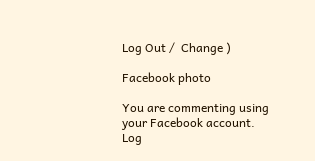Log Out /  Change )

Facebook photo

You are commenting using your Facebook account. Log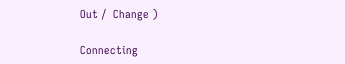Out /  Change )

Connecting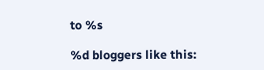to %s

%d bloggers like this: